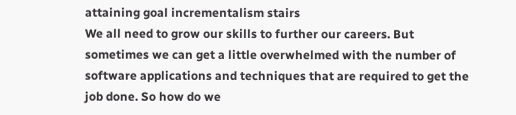attaining goal incrementalism stairs
We all need to grow our skills to further our careers. But sometimes we can get a little overwhelmed with the number of software applications and techniques that are required to get the job done. So how do we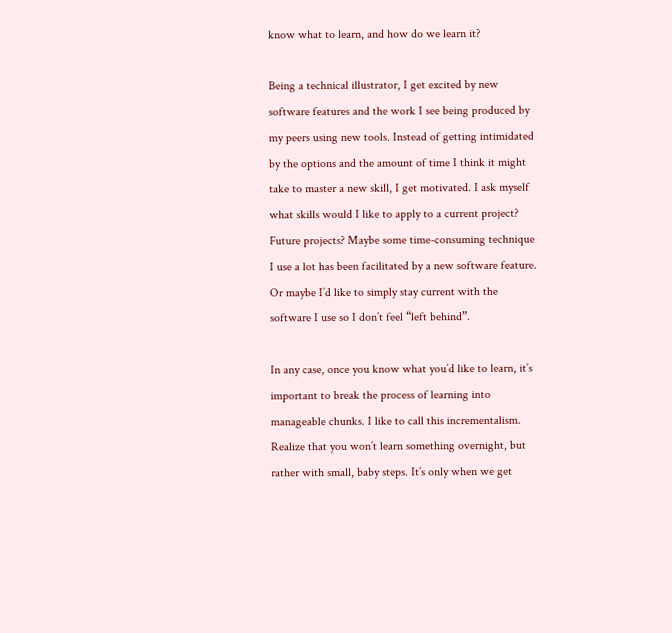know what to learn, and how do we learn it?

Being a technical illustrator, I get excited by new software features and the work I see being produced by my peers using new tools. Instead of getting intimidated by the options and the amount of time I think it might take to master a new skill, I get motivated. I ask myself what skills would I like to apply to a current project? Future projects? Maybe some time-consuming technique I use a lot has been facilitated by a new software feature. Or maybe I’d like to simply stay current with the software I use so I don’t feel “left behind”.

In any case, once you know what you’d like to learn, it’s important to break the process of learning into manageable chunks. I like to call this incrementalism. Realize that you won’t learn something overnight, but rather with small, baby steps. It’s only when we get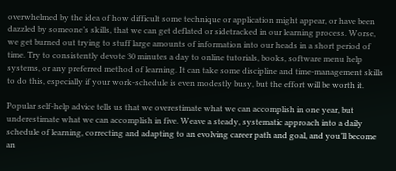overwhelmed by the idea of how difficult some technique or application might appear, or have been dazzled by someone’s skills, that we can get deflated or sidetracked in our learning process. Worse, we get burned out trying to stuff large amounts of information into our heads in a short period of time. Try to consistently devote 30 minutes a day to online tutorials, books, software menu help systems, or any preferred method of learning. It can take some discipline and time-management skills to do this, especially if your work-schedule is even modestly busy, but the effort will be worth it.

Popular self-help advice tells us that we overestimate what we can accomplish in one year, but underestimate what we can accomplish in five. Weave a steady, systematic approach into a daily schedule of learning, correcting and adapting to an evolving career path and goal, and you’ll become an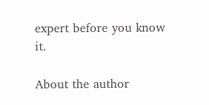expert before you know it.

About the author